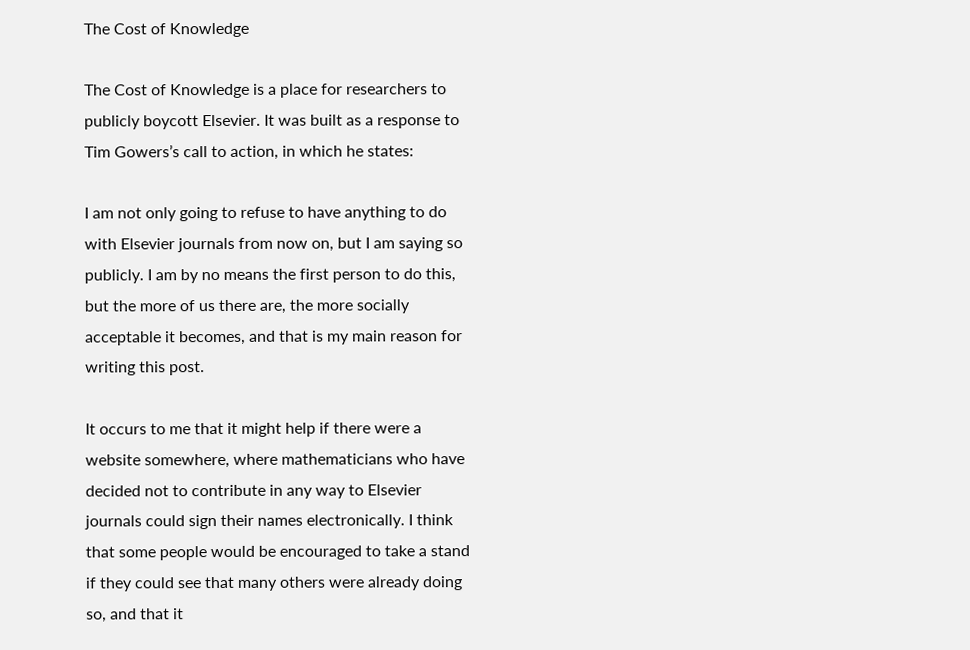The Cost of Knowledge

The Cost of Knowledge is a place for researchers to publicly boycott Elsevier. It was built as a response to Tim Gowers’s call to action, in which he states:

I am not only going to refuse to have anything to do with Elsevier journals from now on, but I am saying so publicly. I am by no means the first person to do this, but the more of us there are, the more socially acceptable it becomes, and that is my main reason for writing this post.

It occurs to me that it might help if there were a website somewhere, where mathematicians who have decided not to contribute in any way to Elsevier journals could sign their names electronically. I think that some people would be encouraged to take a stand if they could see that many others were already doing so, and that it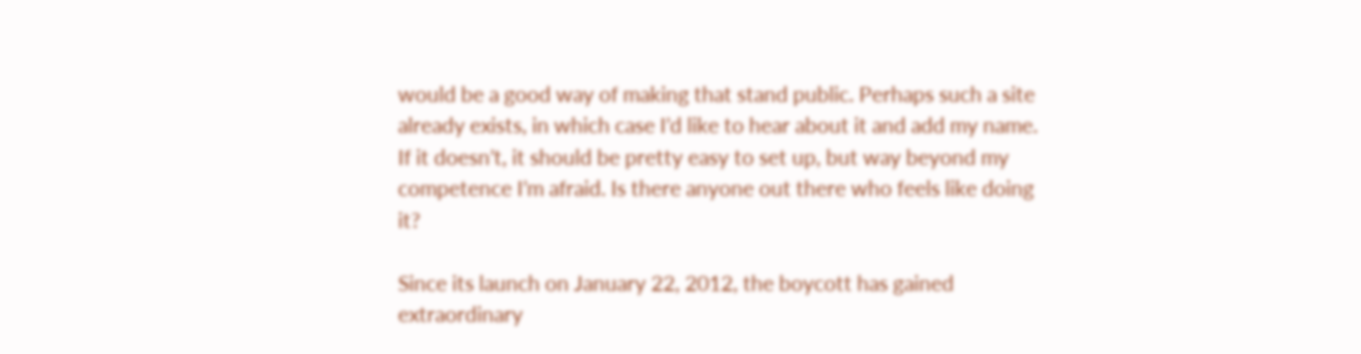would be a good way of making that stand public. Perhaps such a site already exists, in which case I’d like to hear about it and add my name. If it doesn’t, it should be pretty easy to set up, but way beyond my competence I’m afraid. Is there anyone out there who feels like doing it?

Since its launch on January 22, 2012, the boycott has gained extraordinary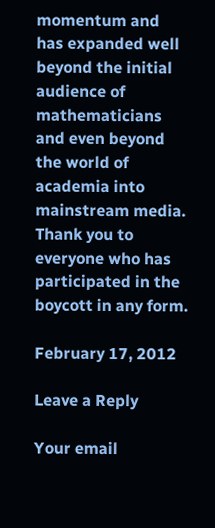momentum and has expanded well beyond the initial audience of mathematicians and even beyond the world of academia into mainstream media. Thank you to everyone who has participated in the boycott in any form.

February 17, 2012

Leave a Reply

Your email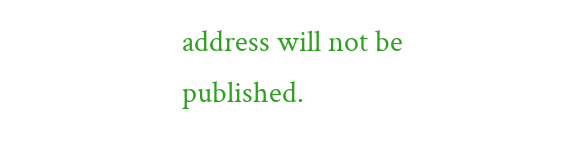address will not be published.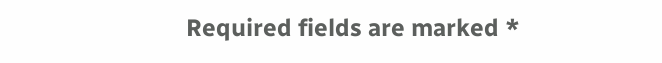Required fields are marked *